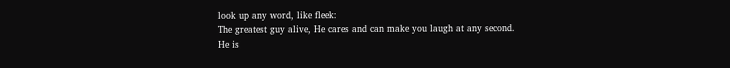look up any word, like fleek:
The greatest guy alive, He cares and can make you laugh at any second. He is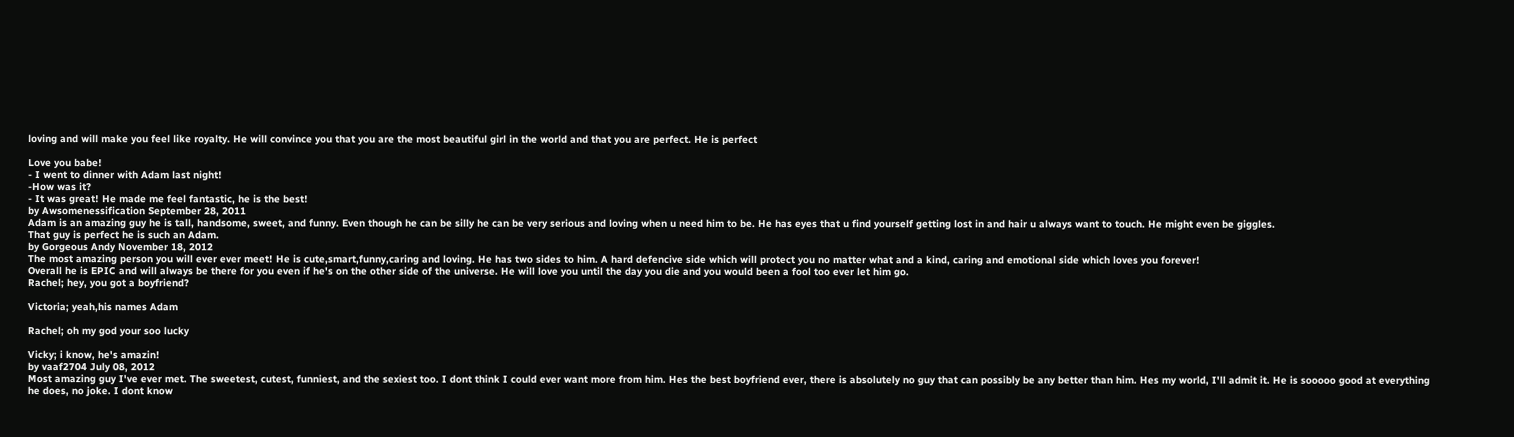loving and will make you feel like royalty. He will convince you that you are the most beautiful girl in the world and that you are perfect. He is perfect

Love you babe!
- I went to dinner with Adam last night!
-How was it?
- It was great! He made me feel fantastic, he is the best!
by Awsomenessification September 28, 2011
Adam is an amazing guy he is tall, handsome, sweet, and funny. Even though he can be silly he can be very serious and loving when u need him to be. He has eyes that u find yourself getting lost in and hair u always want to touch. He might even be giggles.
That guy is perfect he is such an Adam.
by Gorgeous Andy November 18, 2012
The most amazing person you will ever ever meet! He is cute,smart,funny,caring and loving. He has two sides to him. A hard defencive side which will protect you no matter what and a kind, caring and emotional side which loves you forever!
Overall he is EPIC and will always be there for you even if he's on the other side of the universe. He will love you until the day you die and you would been a fool too ever let him go.
Rachel; hey, you got a boyfriend?

Victoria; yeah,his names Adam

Rachel; oh my god your soo lucky

Vicky; i know, he's amazin!
by vaaf2704 July 08, 2012
Most amazing guy I've ever met. The sweetest, cutest, funniest, and the sexiest too. I dont think I could ever want more from him. Hes the best boyfriend ever, there is absolutely no guy that can possibly be any better than him. Hes my world, I'll admit it. He is sooooo good at everything he does, no joke. I dont know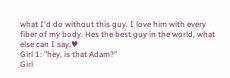what I'd do without this guy. I love him with every fiber of my body. Hes the best guy in the world, what else can I say.♥
Girl 1: "hey, is that Adam?"
Girl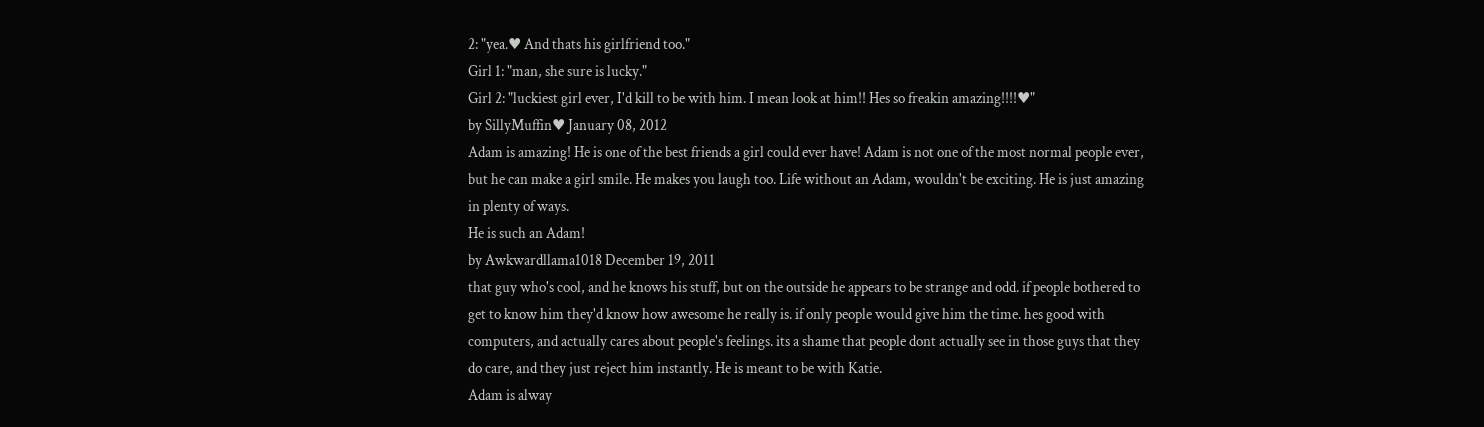2: "yea.♥ And thats his girlfriend too."
Girl 1: "man, she sure is lucky."
Girl 2: "luckiest girl ever, I'd kill to be with him. I mean look at him!! Hes so freakin amazing!!!!♥"
by SillyMuffin♥ January 08, 2012
Adam is amazing! He is one of the best friends a girl could ever have! Adam is not one of the most normal people ever, but he can make a girl smile. He makes you laugh too. Life without an Adam, wouldn't be exciting. He is just amazing in plenty of ways.
He is such an Adam!
by Awkwardllama1018 December 19, 2011
that guy who's cool, and he knows his stuff, but on the outside he appears to be strange and odd. if people bothered to get to know him they'd know how awesome he really is. if only people would give him the time. hes good with computers, and actually cares about people's feelings. its a shame that people dont actually see in those guys that they do care, and they just reject him instantly. He is meant to be with Katie.
Adam is alway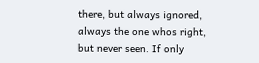there, but always ignored, always the one whos right, but never seen. If only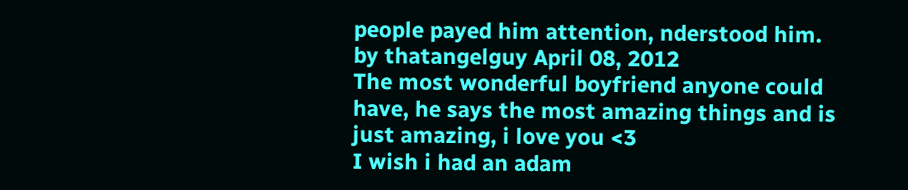people payed him attention, nderstood him.
by thatangelguy April 08, 2012
The most wonderful boyfriend anyone could have, he says the most amazing things and is just amazing, i love you <3
I wish i had an adam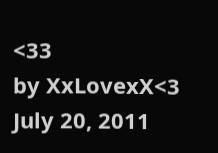<33
by XxLovexX<3 July 20, 2011